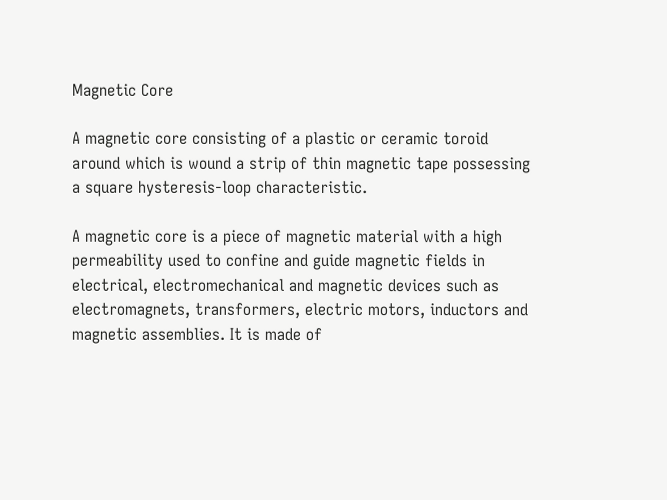Magnetic Core

A magnetic core consisting of a plastic or ceramic toroid around which is wound a strip of thin magnetic tape possessing a square hysteresis-loop characteristic.

A magnetic core is a piece of magnetic material with a high permeability used to confine and guide magnetic fields in electrical, electromechanical and magnetic devices such as electromagnets, transformers, electric motors, inductors and magnetic assemblies. It is made of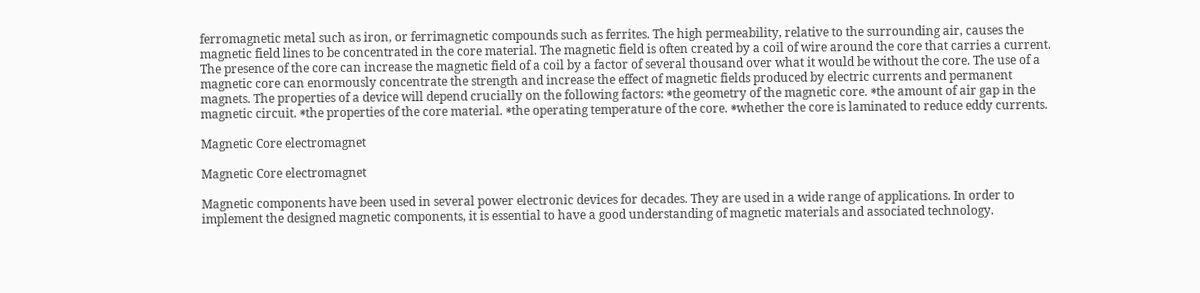ferromagnetic metal such as iron, or ferrimagnetic compounds such as ferrites. The high permeability, relative to the surrounding air, causes the magnetic field lines to be concentrated in the core material. The magnetic field is often created by a coil of wire around the core that carries a current. The presence of the core can increase the magnetic field of a coil by a factor of several thousand over what it would be without the core. The use of a magnetic core can enormously concentrate the strength and increase the effect of magnetic fields produced by electric currents and permanent magnets. The properties of a device will depend crucially on the following factors: ⁕the geometry of the magnetic core. ⁕the amount of air gap in the magnetic circuit. ⁕the properties of the core material. ⁕the operating temperature of the core. ⁕whether the core is laminated to reduce eddy currents.

Magnetic Core electromagnet

Magnetic Core electromagnet

Magnetic components have been used in several power electronic devices for decades. They are used in a wide range of applications. In order to implement the designed magnetic components, it is essential to have a good understanding of magnetic materials and associated technology.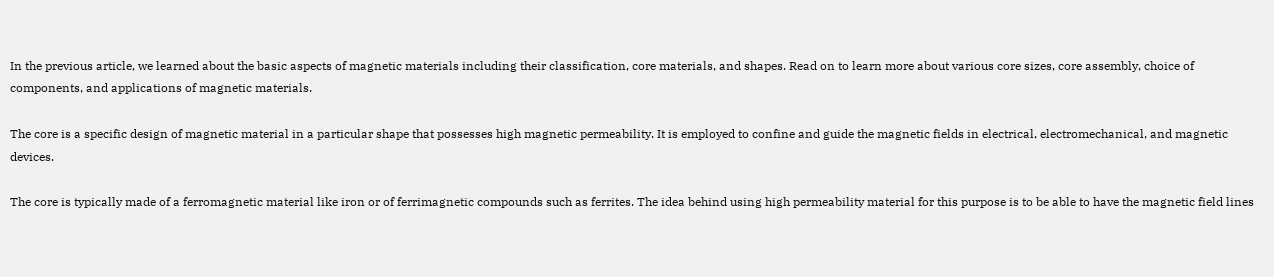In the previous article, we learned about the basic aspects of magnetic materials including their classification, core materials, and shapes. Read on to learn more about various core sizes, core assembly, choice of components, and applications of magnetic materials.

The core is a specific design of magnetic material in a particular shape that possesses high magnetic permeability. It is employed to confine and guide the magnetic fields in electrical, electromechanical, and magnetic devices.

The core is typically made of a ferromagnetic material like iron or of ferrimagnetic compounds such as ferrites. The idea behind using high permeability material for this purpose is to be able to have the magnetic field lines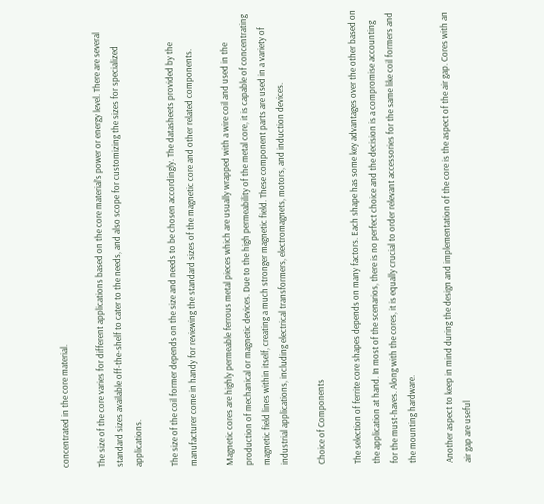concentrated in the core material.

The size of the core varies for different applications based on the core material’s power or energy level. There are several standard sizes available off-the-shelf to cater to the needs, and also scope for customizing the sizes for specialized applications.

The size of the coil former depends on the size and needs to be chosen accordingly. The datasheets provided by the manufacturer come in handy for reviewing the standard sizes of the magnetic core and other related components.

Magnetic cores are highly permeable ferrous metal pieces which are usually wrapped with a wire coil and used in the production of mechanical or magnetic devices. Due to the high permeability of the metal core, it is capable of concentrating magnetic field lines within itself, creating a much stronger magnetic field. These component parts are used in a variety of industrial applications, including electrical transformers, electromagnets, motors, and induction devices.

Choice of Components

The selection of ferrite core shapes depends on many factors. Each shape has some key advantages over the other based on the application at hand. In most of the scenarios, there is no perfect choice and the decision is a compromise accounting for the must-haves. Along with the cores, it is equally crucial to order relevant accessories for the same like coil formers and the mounting hardware.

Another aspect to keep in mind during the design and implementation of the core is the aspect of the air gap. Cores with an air gap are useful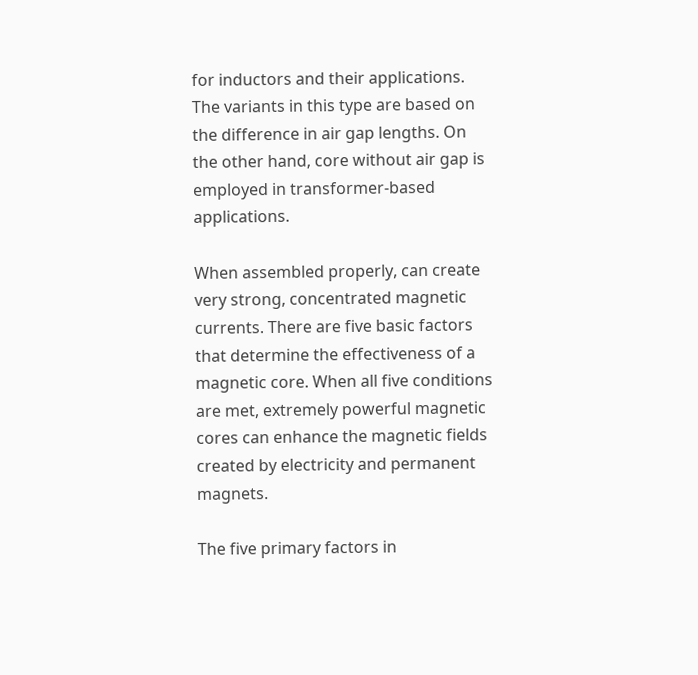for inductors and their applications. The variants in this type are based on the difference in air gap lengths. On the other hand, core without air gap is employed in transformer-based applications.

When assembled properly, can create very strong, concentrated magnetic currents. There are five basic factors that determine the effectiveness of a magnetic core. When all five conditions are met, extremely powerful magnetic cores can enhance the magnetic fields created by electricity and permanent magnets.

The five primary factors in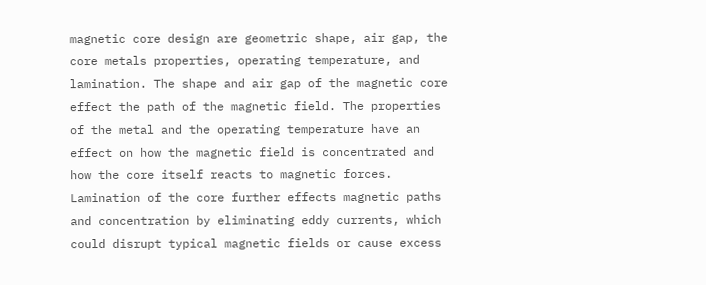magnetic core design are geometric shape, air gap, the core metals properties, operating temperature, and lamination. The shape and air gap of the magnetic core effect the path of the magnetic field. The properties of the metal and the operating temperature have an effect on how the magnetic field is concentrated and how the core itself reacts to magnetic forces. Lamination of the core further effects magnetic paths and concentration by eliminating eddy currents, which could disrupt typical magnetic fields or cause excess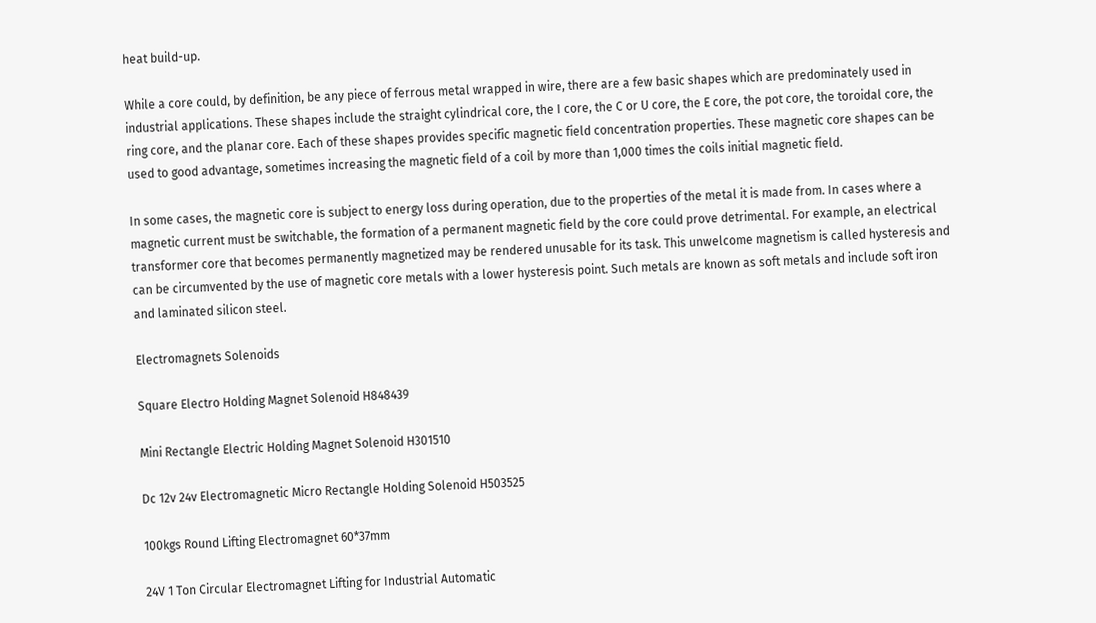heat build-up.

While a core could, by definition, be any piece of ferrous metal wrapped in wire, there are a few basic shapes which are predominately used in industrial applications. These shapes include the straight cylindrical core, the I core, the C or U core, the E core, the pot core, the toroidal core, the ring core, and the planar core. Each of these shapes provides specific magnetic field concentration properties. These magnetic core shapes can be used to good advantage, sometimes increasing the magnetic field of a coil by more than 1,000 times the coils initial magnetic field.

In some cases, the magnetic core is subject to energy loss during operation, due to the properties of the metal it is made from. In cases where a magnetic current must be switchable, the formation of a permanent magnetic field by the core could prove detrimental. For example, an electrical transformer core that becomes permanently magnetized may be rendered unusable for its task. This unwelcome magnetism is called hysteresis and can be circumvented by the use of magnetic core metals with a lower hysteresis point. Such metals are known as soft metals and include soft iron and laminated silicon steel.

Electromagnets Solenoids

Square Electro Holding Magnet Solenoid H848439

Mini Rectangle Electric Holding Magnet Solenoid H301510

Dc 12v 24v Electromagnetic Micro Rectangle Holding Solenoid H503525

100kgs Round Lifting Electromagnet 60*37mm

24V 1 Ton Circular Electromagnet Lifting for Industrial Automatic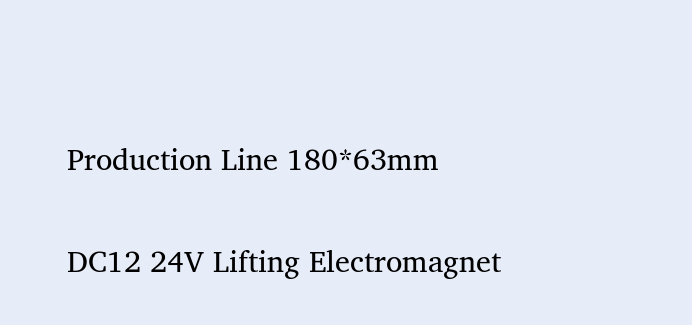Production Line 180*63mm

DC12 24V Lifting Electromagnet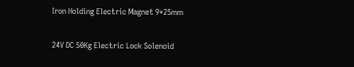Iron Holding Electric Magnet 9*25mm

24V DC 50Kg Electric Lock Solenoid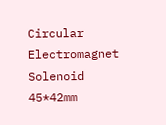Circular Electromagnet Solenoid 45*42mm